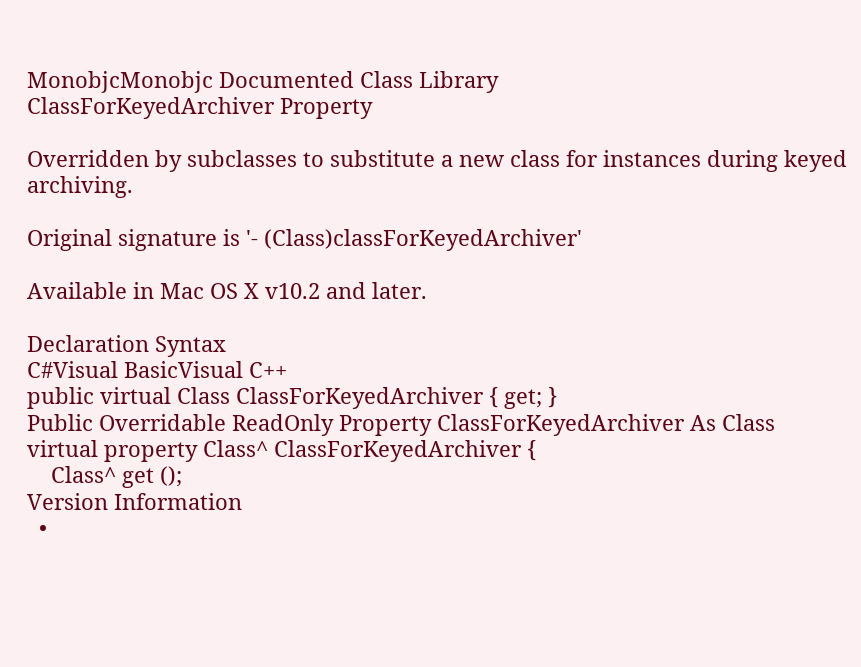MonobjcMonobjc Documented Class Library
ClassForKeyedArchiver Property

Overridden by subclasses to substitute a new class for instances during keyed archiving.

Original signature is '- (Class)classForKeyedArchiver'

Available in Mac OS X v10.2 and later.

Declaration Syntax
C#Visual BasicVisual C++
public virtual Class ClassForKeyedArchiver { get; }
Public Overridable ReadOnly Property ClassForKeyedArchiver As Class
virtual property Class^ ClassForKeyedArchiver {
    Class^ get ();
Version Information
  •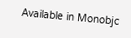Available in Monobjc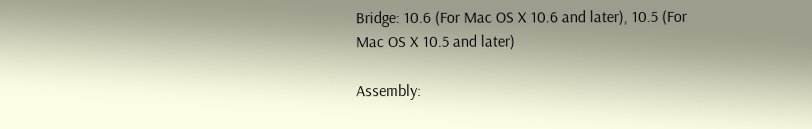Bridge: 10.6 (For Mac OS X 10.6 and later), 10.5 (For Mac OS X 10.5 and later)

Assembly: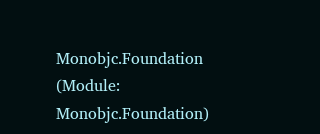Monobjc.Foundation (Module: Monobjc.Foundation)